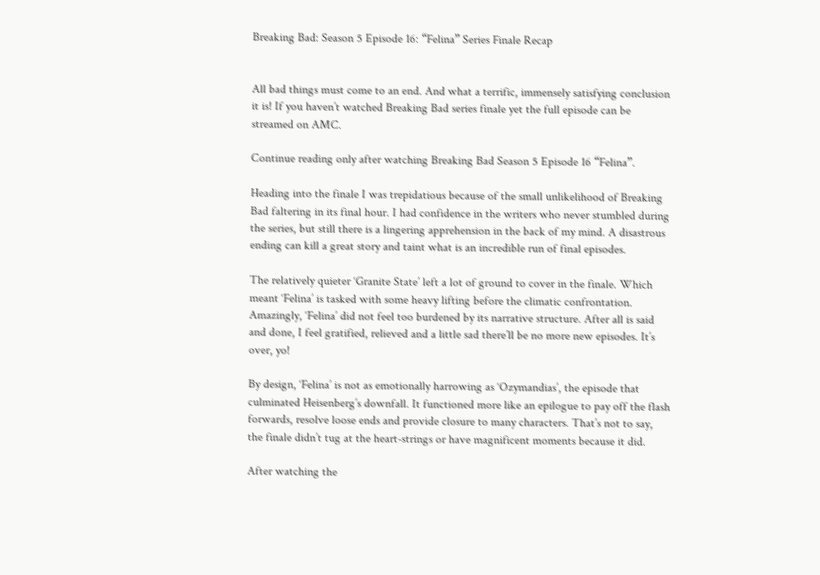Breaking Bad: Season 5 Episode 16: “Felina” Series Finale Recap


All bad things must come to an end. And what a terrific, immensely satisfying conclusion it is! If you haven’t watched Breaking Bad series finale yet the full episode can be streamed on AMC.

Continue reading only after watching Breaking Bad Season 5 Episode 16 “Felina”.

Heading into the finale I was trepidatious because of the small unlikelihood of Breaking Bad faltering in its final hour. I had confidence in the writers who never stumbled during the series, but still there is a lingering apprehension in the back of my mind. A disastrous ending can kill a great story and taint what is an incredible run of final episodes.

The relatively quieter ‘Granite State’ left a lot of ground to cover in the finale. Which meant ‘Felina’ is tasked with some heavy lifting before the climatic confrontation. Amazingly, ‘Felina’ did not feel too burdened by its narrative structure. After all is said and done, I feel gratified, relieved and a little sad there’ll be no more new episodes. It’s over, yo!

By design, ‘Felina’ is not as emotionally harrowing as ‘Ozymandias’, the episode that culminated Heisenberg’s downfall. It functioned more like an epilogue to pay off the flash forwards, resolve loose ends and provide closure to many characters. That’s not to say, the finale didn’t tug at the heart-strings or have magnificent moments because it did.

After watching the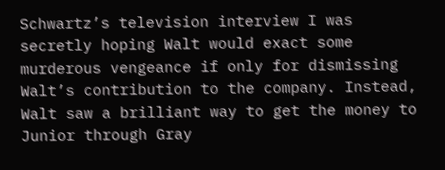Schwartz’s television interview I was secretly hoping Walt would exact some murderous vengeance if only for dismissing Walt’s contribution to the company. Instead, Walt saw a brilliant way to get the money to Junior through Gray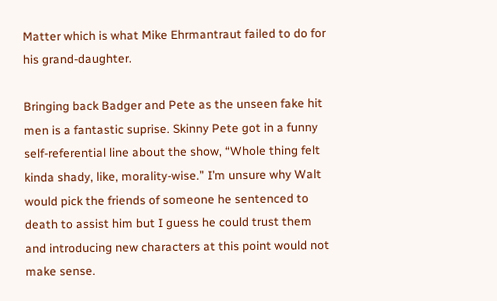Matter which is what Mike Ehrmantraut failed to do for his grand-daughter.

Bringing back Badger and Pete as the unseen fake hit men is a fantastic suprise. Skinny Pete got in a funny self-referential line about the show, “Whole thing felt kinda shady, like, morality-wise.” I’m unsure why Walt would pick the friends of someone he sentenced to death to assist him but I guess he could trust them and introducing new characters at this point would not make sense.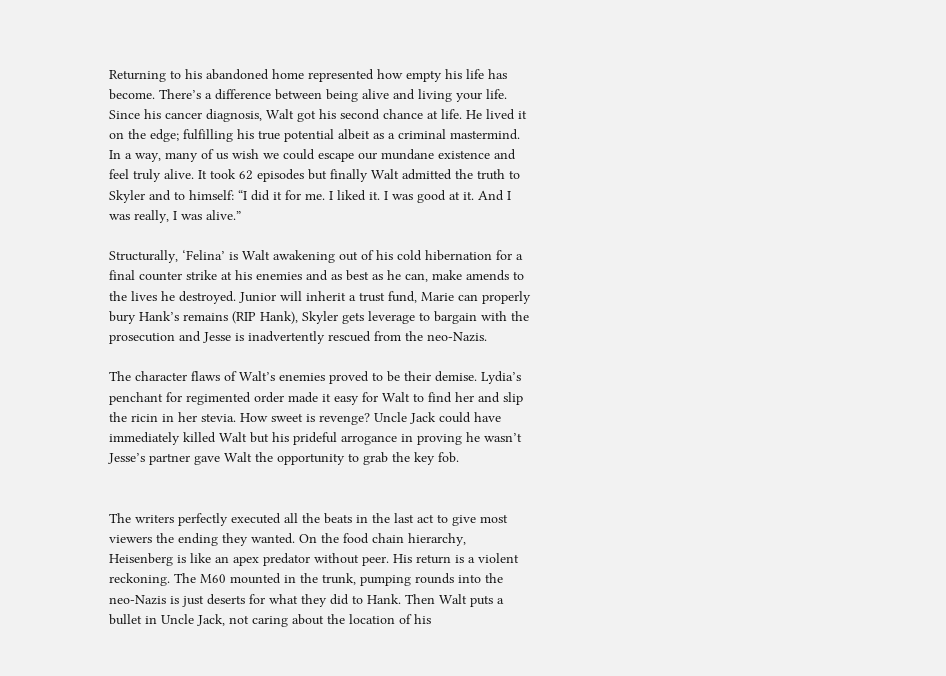Returning to his abandoned home represented how empty his life has become. There’s a difference between being alive and living your life. Since his cancer diagnosis, Walt got his second chance at life. He lived it on the edge; fulfilling his true potential albeit as a criminal mastermind. In a way, many of us wish we could escape our mundane existence and feel truly alive. It took 62 episodes but finally Walt admitted the truth to Skyler and to himself: “I did it for me. I liked it. I was good at it. And I was really, I was alive.”

Structurally, ‘Felina’ is Walt awakening out of his cold hibernation for a final counter strike at his enemies and as best as he can, make amends to the lives he destroyed. Junior will inherit a trust fund, Marie can properly bury Hank’s remains (RIP Hank), Skyler gets leverage to bargain with the prosecution and Jesse is inadvertently rescued from the neo-Nazis.

The character flaws of Walt’s enemies proved to be their demise. Lydia’s penchant for regimented order made it easy for Walt to find her and slip the ricin in her stevia. How sweet is revenge? Uncle Jack could have immediately killed Walt but his prideful arrogance in proving he wasn’t Jesse’s partner gave Walt the opportunity to grab the key fob.


The writers perfectly executed all the beats in the last act to give most viewers the ending they wanted. On the food chain hierarchy, Heisenberg is like an apex predator without peer. His return is a violent reckoning. The M60 mounted in the trunk, pumping rounds into the neo-Nazis is just deserts for what they did to Hank. Then Walt puts a bullet in Uncle Jack, not caring about the location of his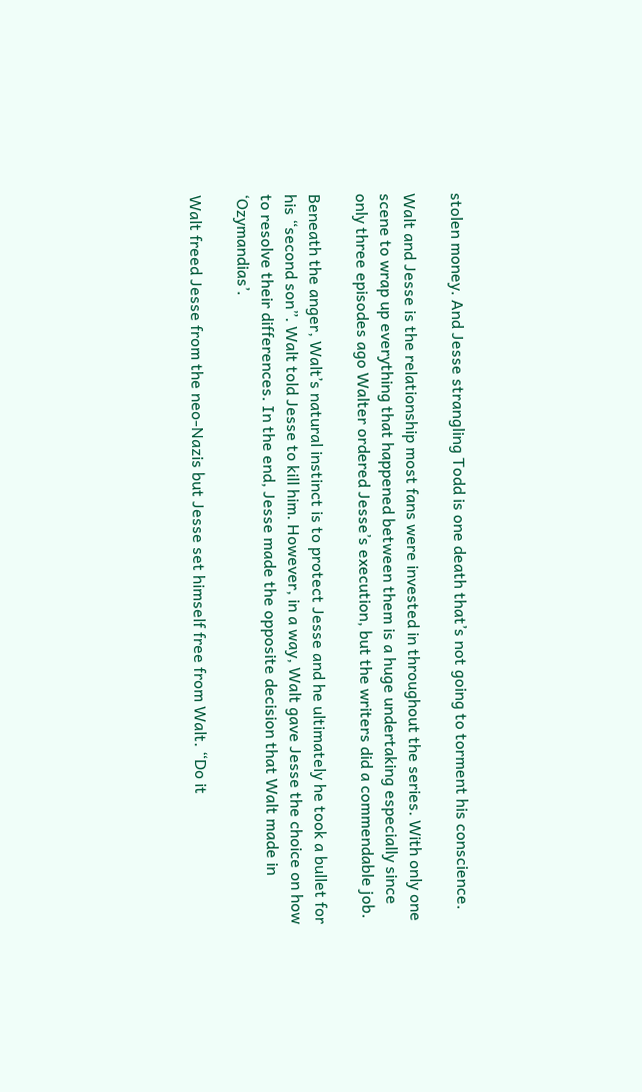stolen money. And Jesse strangling Todd is one death that’s not going to torment his conscience.

Walt and Jesse is the relationship most fans were invested in throughout the series. With only one scene to wrap up everything that happened between them is a huge undertaking especially since only three episodes ago Walter ordered Jesse’s execution, but the writers did a commendable job.

Beneath the anger, Walt’s natural instinct is to protect Jesse and he ultimately he took a bullet for his “second son”. Walt told Jesse to kill him. However, in a way, Walt gave Jesse the choice on how to resolve their differences. In the end, Jesse made the opposite decision that Walt made in ‘Ozymandias’.

Walt freed Jesse from the neo-Nazis but Jesse set himself free from Walt. “Do it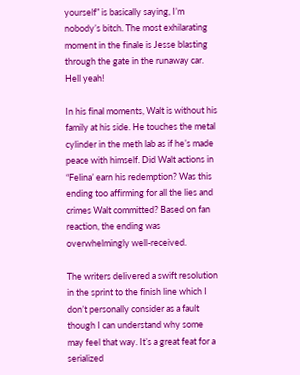yourself” is basically saying, I’m nobody’s bitch. The most exhilarating moment in the finale is Jesse blasting through the gate in the runaway car. Hell yeah!

In his final moments, Walt is without his family at his side. He touches the metal cylinder in the meth lab as if he’s made peace with himself. Did Walt actions in “Felina’ earn his redemption? Was this ending too affirming for all the lies and crimes Walt committed? Based on fan reaction, the ending was overwhelmingly well-received.

The writers delivered a swift resolution in the sprint to the finish line which I don’t personally consider as a fault though I can understand why some may feel that way. It’s a great feat for a serialized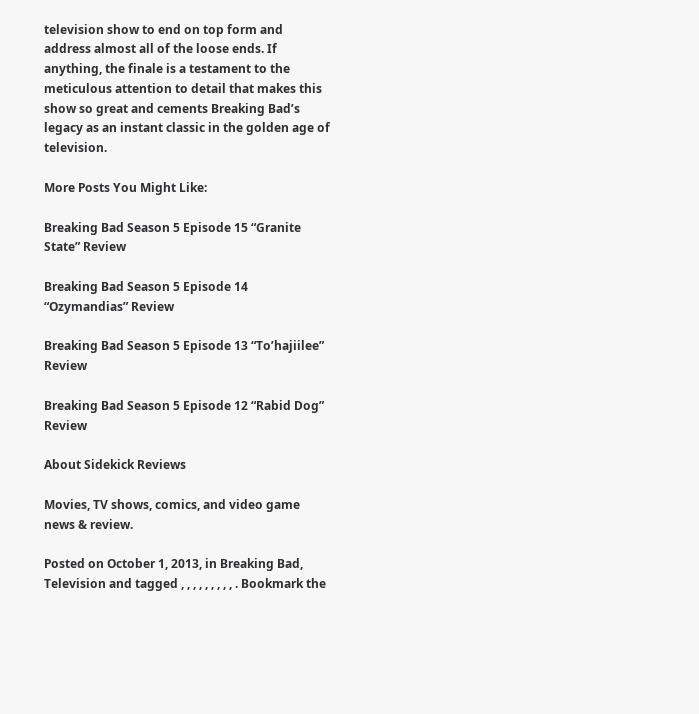television show to end on top form and address almost all of the loose ends. If anything, the finale is a testament to the meticulous attention to detail that makes this show so great and cements Breaking Bad’s legacy as an instant classic in the golden age of television.

More Posts You Might Like:

Breaking Bad Season 5 Episode 15 “Granite State” Review

Breaking Bad Season 5 Episode 14 “Ozymandias” Review

Breaking Bad Season 5 Episode 13 “To’hajiilee” Review

Breaking Bad Season 5 Episode 12 “Rabid Dog” Review

About Sidekick Reviews

Movies, TV shows, comics, and video game news & review.

Posted on October 1, 2013, in Breaking Bad, Television and tagged , , , , , , , , , . Bookmark the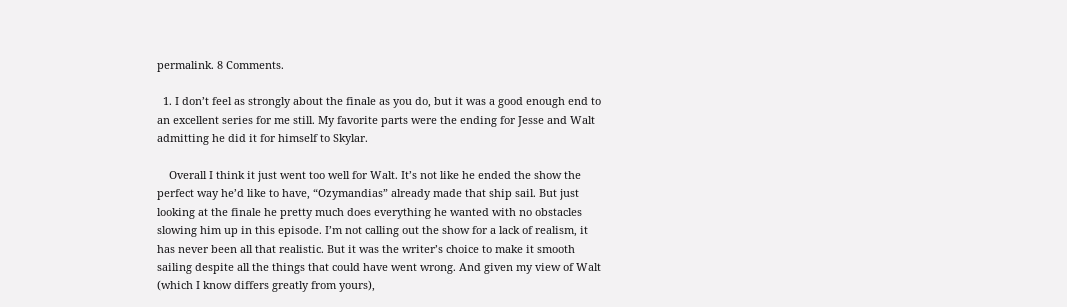permalink. 8 Comments.

  1. I don’t feel as strongly about the finale as you do, but it was a good enough end to an excellent series for me still. My favorite parts were the ending for Jesse and Walt admitting he did it for himself to Skylar.

    Overall I think it just went too well for Walt. It’s not like he ended the show the perfect way he’d like to have, “Ozymandias” already made that ship sail. But just looking at the finale he pretty much does everything he wanted with no obstacles slowing him up in this episode. I’m not calling out the show for a lack of realism, it has never been all that realistic. But it was the writer’s choice to make it smooth sailing despite all the things that could have went wrong. And given my view of Walt (which I know differs greatly from yours),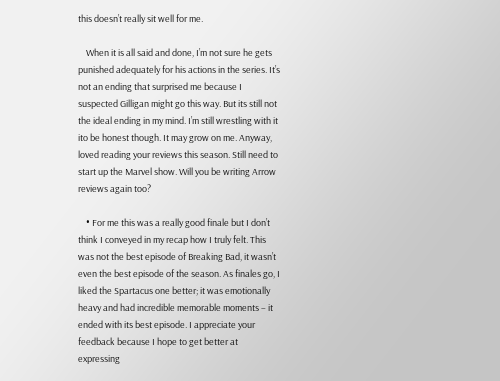this doesn’t really sit well for me.

    When it is all said and done, I’m not sure he gets punished adequately for his actions in the series. It’s not an ending that surprised me because I suspected Gilligan might go this way. But its still not the ideal ending in my mind. I’m still wrestling with it ito be honest though. It may grow on me. Anyway, loved reading your reviews this season. Still need to start up the Marvel show. Will you be writing Arrow reviews again too?

    • For me this was a really good finale but I don’t think I conveyed in my recap how I truly felt. This was not the best episode of Breaking Bad, it wasn’t even the best episode of the season. As finales go, I liked the Spartacus one better; it was emotionally heavy and had incredible memorable moments – it ended with its best episode. I appreciate your feedback because I hope to get better at expressing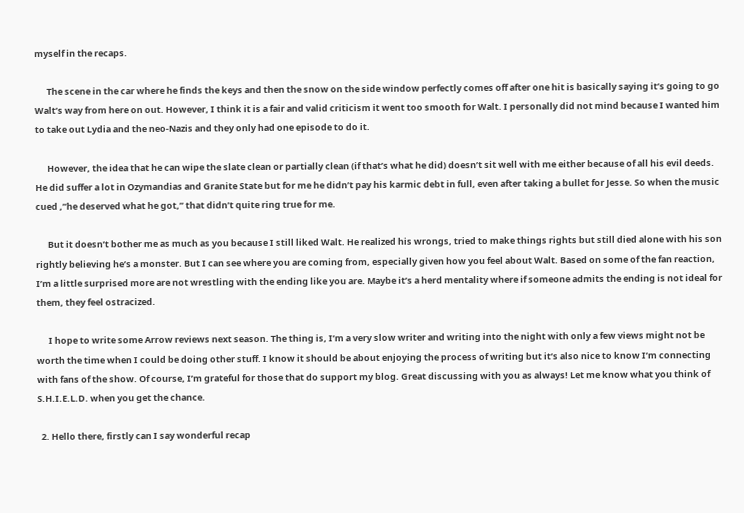myself in the recaps.

      The scene in the car where he finds the keys and then the snow on the side window perfectly comes off after one hit is basically saying it’s going to go Walt’s way from here on out. However, I think it is a fair and valid criticism it went too smooth for Walt. I personally did not mind because I wanted him to take out Lydia and the neo-Nazis and they only had one episode to do it.

      However, the idea that he can wipe the slate clean or partially clean (if that’s what he did) doesn’t sit well with me either because of all his evil deeds. He did suffer a lot in Ozymandias and Granite State but for me he didn’t pay his karmic debt in full, even after taking a bullet for Jesse. So when the music cued ,”he deserved what he got,” that didn’t quite ring true for me.

      But it doesn’t bother me as much as you because I still liked Walt. He realized his wrongs, tried to make things rights but still died alone with his son rightly believing he’s a monster. But I can see where you are coming from, especially given how you feel about Walt. Based on some of the fan reaction, I’m a little surprised more are not wrestling with the ending like you are. Maybe it’s a herd mentality where if someone admits the ending is not ideal for them, they feel ostracized.

      I hope to write some Arrow reviews next season. The thing is, I’m a very slow writer and writing into the night with only a few views might not be worth the time when I could be doing other stuff. I know it should be about enjoying the process of writing but it’s also nice to know I’m connecting with fans of the show. Of course, I’m grateful for those that do support my blog. Great discussing with you as always! Let me know what you think of S.H.I.E.L.D. when you get the chance.

  2. Hello there, firstly can I say wonderful recap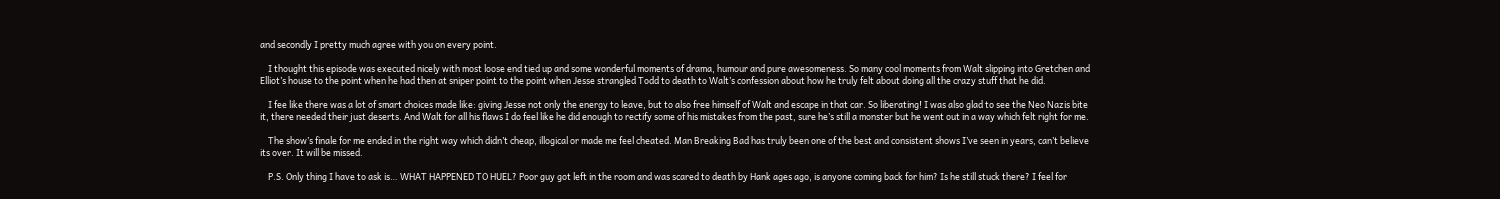and secondly I pretty much agree with you on every point.

    I thought this episode was executed nicely with most loose end tied up and some wonderful moments of drama, humour and pure awesomeness. So many cool moments from Walt slipping into Gretchen and Elliot’s house to the point when he had then at sniper point to the point when Jesse strangled Todd to death to Walt’s confession about how he truly felt about doing all the crazy stuff that he did.

    I fee like there was a lot of smart choices made like: giving Jesse not only the energy to leave, but to also free himself of Walt and escape in that car. So liberating! I was also glad to see the Neo Nazis bite it, there needed their just deserts. And Walt for all his flaws I do feel like he did enough to rectify some of his mistakes from the past, sure he’s still a monster but he went out in a way which felt right for me.

    The show’s finale for me ended in the right way which didn’t cheap, illogical or made me feel cheated. Man Breaking Bad has truly been one of the best and consistent shows I’ve seen in years, can’t believe its over. It will be missed.

    P.S. Only thing I have to ask is… WHAT HAPPENED TO HUEL? Poor guy got left in the room and was scared to death by Hank ages ago, is anyone coming back for him? Is he still stuck there? I feel for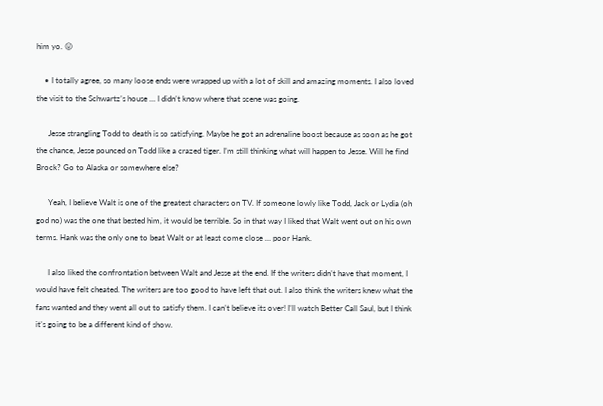him yo. 😛

    • I totally agree, so many loose ends were wrapped up with a lot of skill and amazing moments. I also loved the visit to the Schwartz’s house … I didn’t know where that scene was going.

      Jesse strangling Todd to death is so satisfying. Maybe he got an adrenaline boost because as soon as he got the chance, Jesse pounced on Todd like a crazed tiger. I’m still thinking what will happen to Jesse. Will he find Brock? Go to Alaska or somewhere else?

      Yeah, I believe Walt is one of the greatest characters on TV. If someone lowly like Todd, Jack or Lydia (oh god no) was the one that bested him, it would be terrible. So in that way I liked that Walt went out on his own terms. Hank was the only one to beat Walt or at least come close … poor Hank.

      I also liked the confrontation between Walt and Jesse at the end. If the writers didn’t have that moment, I would have felt cheated. The writers are too good to have left that out. I also think the writers knew what the fans wanted and they went all out to satisfy them. I can’t believe its over! I’ll watch Better Call Saul, but I think it’s going to be a different kind of show.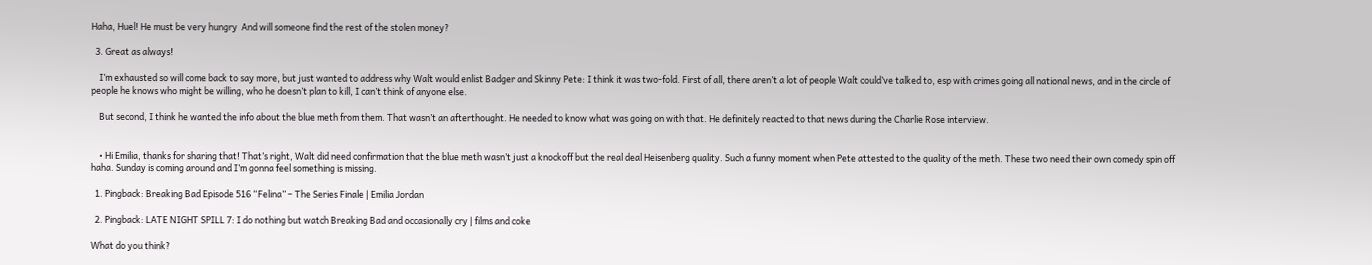Haha, Huel! He must be very hungry  And will someone find the rest of the stolen money?

  3. Great as always!

    I’m exhausted so will come back to say more, but just wanted to address why Walt would enlist Badger and Skinny Pete: I think it was two-fold. First of all, there aren’t a lot of people Walt could’ve talked to, esp with crimes going all national news, and in the circle of people he knows who might be willing, who he doesn’t plan to kill, I can’t think of anyone else.

    But second, I think he wanted the info about the blue meth from them. That wasn’t an afterthought. He needed to know what was going on with that. He definitely reacted to that news during the Charlie Rose interview.


    • Hi Emilia, thanks for sharing that! That’s right, Walt did need confirmation that the blue meth wasn’t just a knockoff but the real deal Heisenberg quality. Such a funny moment when Pete attested to the quality of the meth. These two need their own comedy spin off haha. Sunday is coming around and I’m gonna feel something is missing.

  1. Pingback: Breaking Bad Episode 516 “Felina” – The Series Finale | Emilia Jordan

  2. Pingback: LATE NIGHT SPILL 7: I do nothing but watch Breaking Bad and occasionally cry | films and coke

What do you think?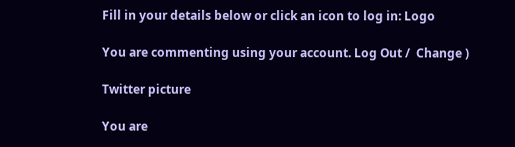Fill in your details below or click an icon to log in: Logo

You are commenting using your account. Log Out /  Change )

Twitter picture

You are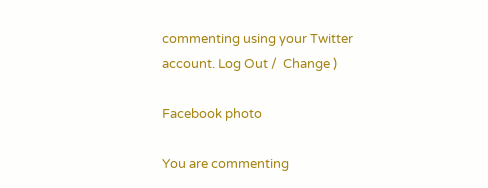commenting using your Twitter account. Log Out /  Change )

Facebook photo

You are commenting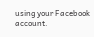using your Facebook account.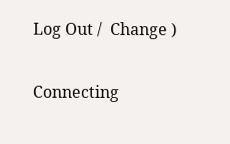Log Out /  Change )

Connecting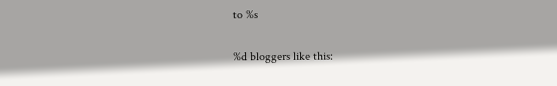to %s

%d bloggers like this: